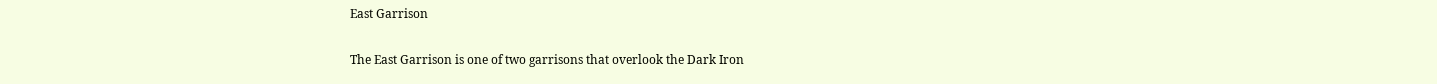East Garrison

The East Garrison is one of two garrisons that overlook the Dark Iron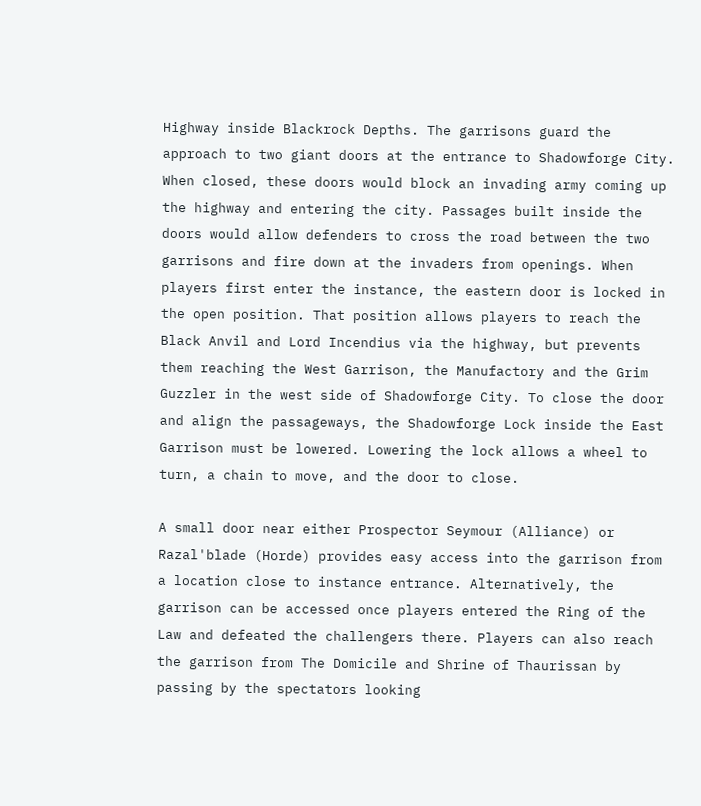Highway inside Blackrock Depths. The garrisons guard the approach to two giant doors at the entrance to Shadowforge City. When closed, these doors would block an invading army coming up the highway and entering the city. Passages built inside the doors would allow defenders to cross the road between the two garrisons and fire down at the invaders from openings. When players first enter the instance, the eastern door is locked in the open position. That position allows players to reach the Black Anvil and Lord Incendius via the highway, but prevents them reaching the West Garrison, the Manufactory and the Grim Guzzler in the west side of Shadowforge City. To close the door and align the passageways, the Shadowforge Lock inside the East Garrison must be lowered. Lowering the lock allows a wheel to turn, a chain to move, and the door to close.

A small door near either Prospector Seymour (Alliance) or Razal'blade (Horde) provides easy access into the garrison from a location close to instance entrance. Alternatively, the garrison can be accessed once players entered the Ring of the Law and defeated the challengers there. Players can also reach the garrison from The Domicile and Shrine of Thaurissan by passing by the spectators looking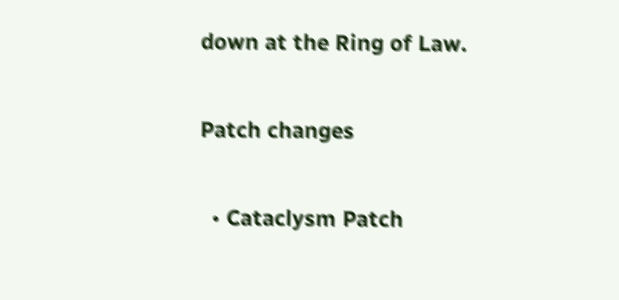down at the Ring of Law.

Patch changes

  • Cataclysm Patch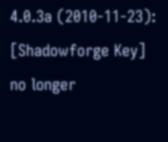4.0.3a (2010-11-23):  [Shadowforge Key] no longer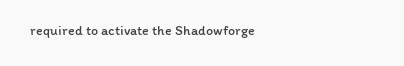required to activate the Shadowforge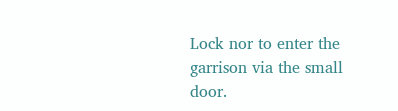Lock nor to enter the garrison via the small door.